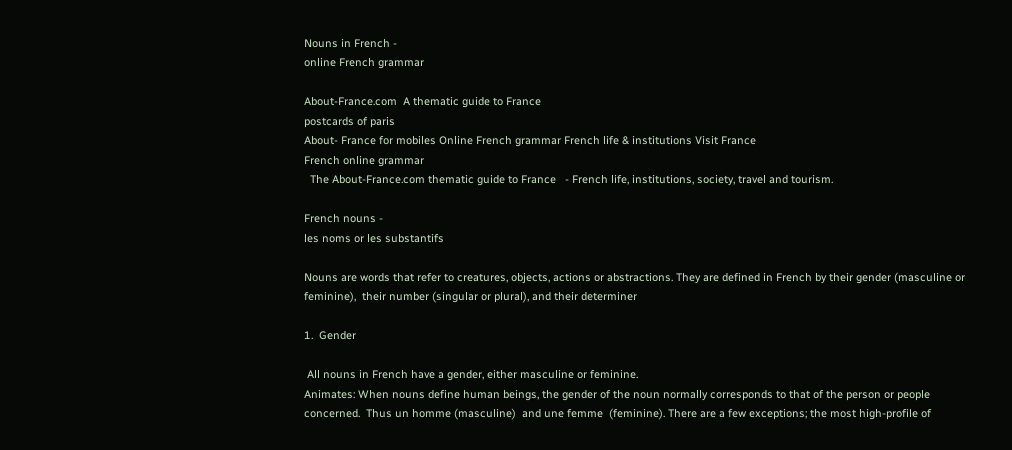Nouns in French -
online French grammar

About-France.com  A thematic guide to France
postcards of paris
About- France for mobiles Online French grammar French life & institutions Visit France
French online grammar
  The About-France.com thematic guide to France   - French life, institutions, society, travel and tourism.

French nouns -
les noms or les substantifs

Nouns are words that refer to creatures, objects, actions or abstractions. They are defined in French by their gender (masculine or feminine),  their number (singular or plural), and their determiner

1.  Gender

 All nouns in French have a gender, either masculine or feminine.
Animates: When nouns define human beings, the gender of the noun normally corresponds to that of the person or people concerned.  Thus un homme (masculine)  and une femme  (feminine). There are a few exceptions; the most high-profile of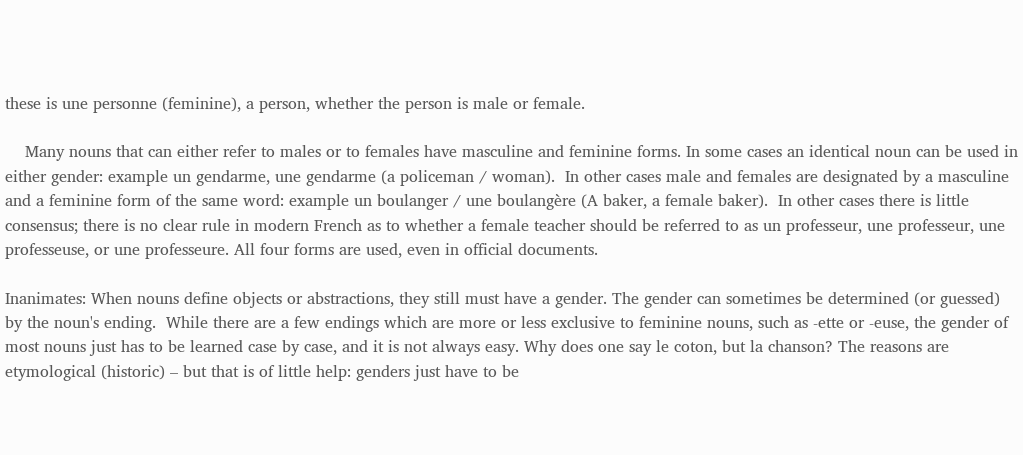these is une personne (feminine), a person, whether the person is male or female.

    Many nouns that can either refer to males or to females have masculine and feminine forms. In some cases an identical noun can be used in either gender: example un gendarme, une gendarme (a policeman / woman).  In other cases male and females are designated by a masculine and a feminine form of the same word: example un boulanger / une boulangère (A baker, a female baker).  In other cases there is little consensus; there is no clear rule in modern French as to whether a female teacher should be referred to as un professeur, une professeur, une professeuse, or une professeure. All four forms are used, even in official documents.

Inanimates: When nouns define objects or abstractions, they still must have a gender. The gender can sometimes be determined (or guessed) by the noun's ending.  While there are a few endings which are more or less exclusive to feminine nouns, such as -ette or -euse, the gender of most nouns just has to be learned case by case, and it is not always easy. Why does one say le coton, but la chanson? The reasons are etymological (historic) – but that is of little help: genders just have to be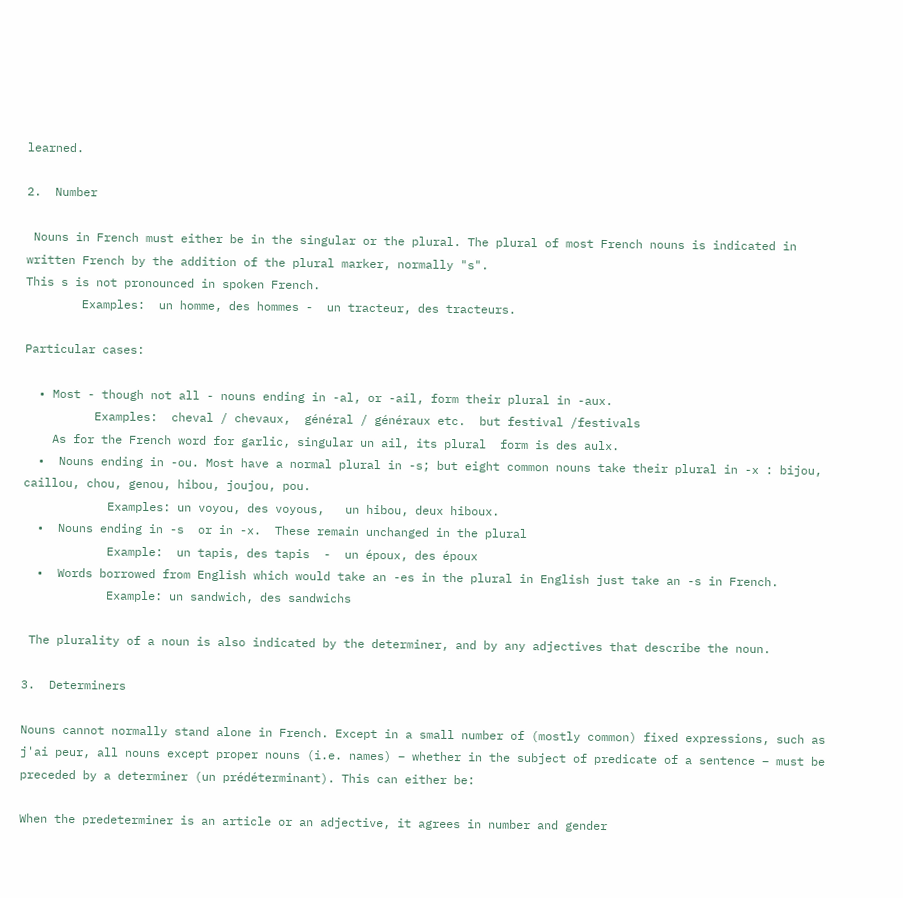learned.

2.  Number

 Nouns in French must either be in the singular or the plural. The plural of most French nouns is indicated in written French by the addition of the plural marker, normally "s".
This s is not pronounced in spoken French.
        Examples:  un homme, des hommes -  un tracteur, des tracteurs.

Particular cases:

  • Most - though not all - nouns ending in -al, or -ail, form their plural in -aux.
          Examples:  cheval / chevaux,  général / généraux etc.  but festival /festivals
    As for the French word for garlic, singular un ail, its plural  form is des aulx.
  •  Nouns ending in -ou. Most have a normal plural in -s; but eight common nouns take their plural in -x : bijou, caillou, chou, genou, hibou, joujou, pou.
            Examples: un voyou, des voyous,   un hibou, deux hiboux.
  •  Nouns ending in -s  or in -x.  These remain unchanged in the plural
            Example:  un tapis, des tapis  -  un époux, des époux
  •  Words borrowed from English which would take an -es in the plural in English just take an -s in French.
            Example: un sandwich, des sandwichs

 The plurality of a noun is also indicated by the determiner, and by any adjectives that describe the noun.

3.  Determiners

Nouns cannot normally stand alone in French. Except in a small number of (mostly common) fixed expressions, such as j'ai peur, all nouns except proper nouns (i.e. names) – whether in the subject of predicate of a sentence – must be preceded by a determiner (un prédéterminant). This can either be:

When the predeterminer is an article or an adjective, it agrees in number and gender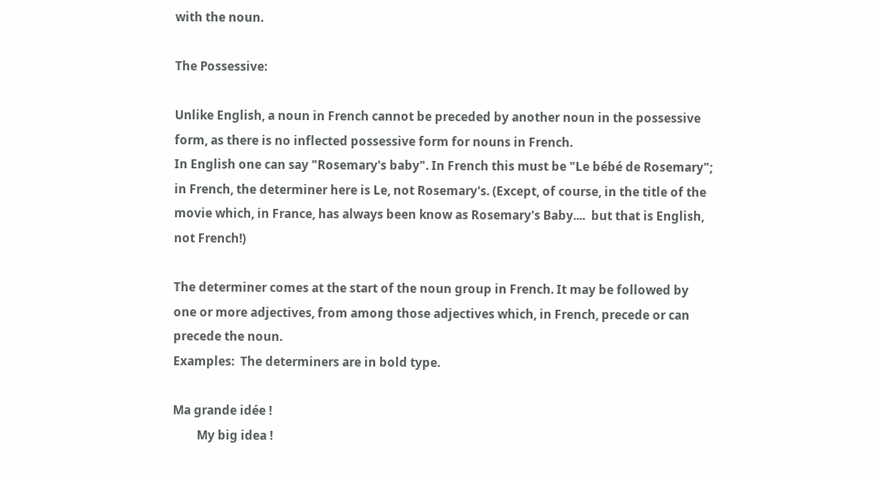with the noun.

The Possessive:

Unlike English, a noun in French cannot be preceded by another noun in the possessive form, as there is no inflected possessive form for nouns in French.
In English one can say "Rosemary's baby". In French this must be "Le bébé de Rosemary"; in French, the determiner here is Le, not Rosemary's. (Except, of course, in the title of the movie which, in France, has always been know as Rosemary's Baby....  but that is English, not French!)

The determiner comes at the start of the noun group in French. It may be followed by one or more adjectives, from among those adjectives which, in French, precede or can precede the noun.
Examples:  The determiners are in bold type.

Ma grande idée !
        My big idea !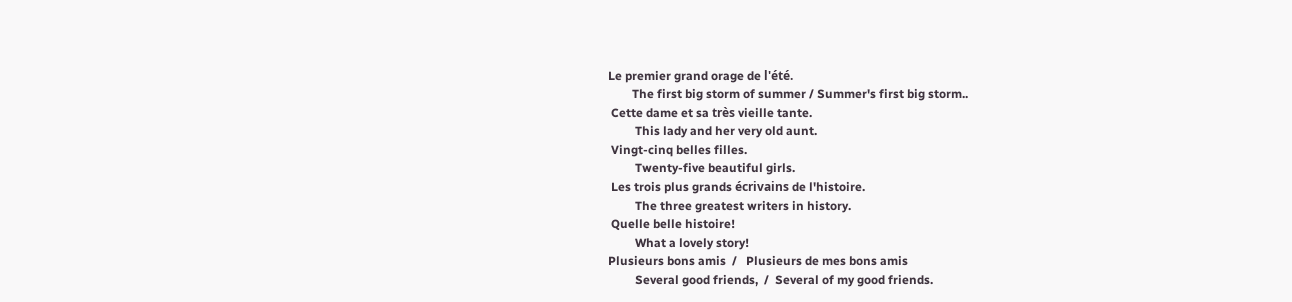Le premier grand orage de l'été.
        The first big storm of summer / Summer's first big storm..
 Cette dame et sa très vieille tante.
         This lady and her very old aunt.
 Vingt-cinq belles filles.
         Twenty-five beautiful girls.
 Les trois plus grands écrivains de l'histoire.
         The three greatest writers in history.
 Quelle belle histoire!
         What a lovely story!
Plusieurs bons amis  /   Plusieurs de mes bons amis
         Several good friends,  /  Several of my good friends.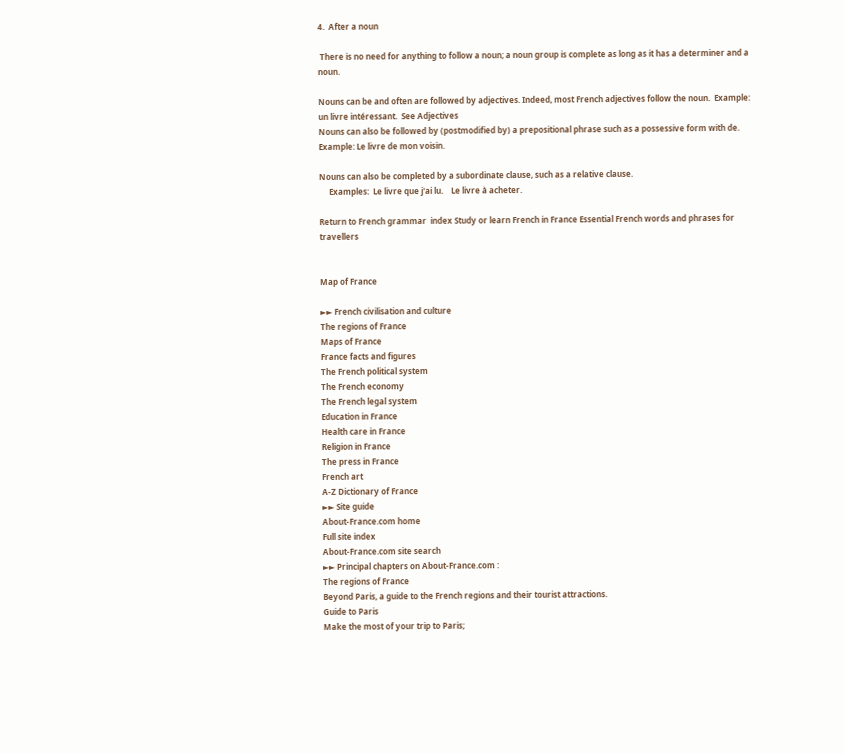4.  After a noun

 There is no need for anything to follow a noun; a noun group is complete as long as it has a determiner and a noun.

Nouns can be and often are followed by adjectives. Indeed, most French adjectives follow the noun.  Example: un livre intéressant.  See Adjectives
Nouns can also be followed by (postmodified by) a prepositional phrase such as a possessive form with de. Example: Le livre de mon voisin.

Nouns can also be completed by a subordinate clause, such as a relative clause.
     Examples:  Le livre que j'ai lu.    Le livre à acheter.

Return to French grammar  index Study or learn French in France Essential French words and phrases for travellers


Map of France

►► French civilisation and culture
The regions of France
Maps of France
France facts and figures
The French political system
The French economy
The French legal system
Education in France
Health care in France
Religion in France
The press in France
French art
A-Z Dictionary of France
►► Site guide
About-France.com home
Full site index
About-France.com site search
►► Principal chapters on About-France.com :
The regions of France
Beyond Paris, a guide to the French regions and their tourist attractions.
Guide to Paris
Make the most of your trip to Paris;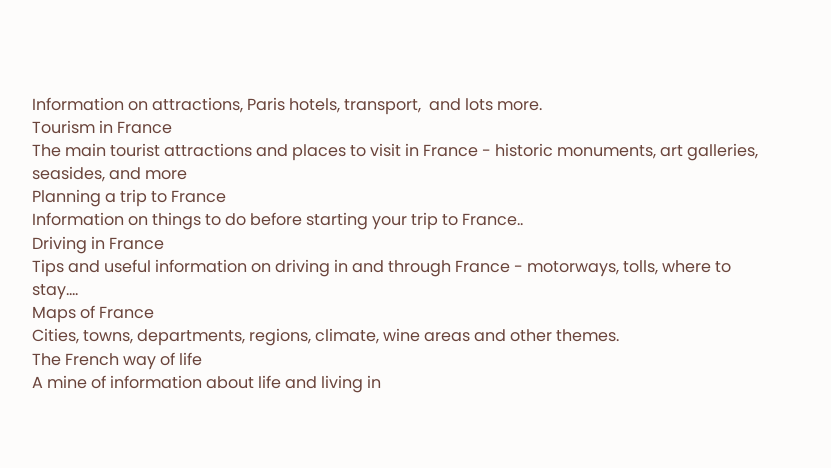Information on attractions, Paris hotels, transport,  and lots more.
Tourism in France
The main tourist attractions and places to visit in France - historic monuments, art galleries, seasides, and more
Planning a trip to France
Information on things to do before starting your trip to France..
Driving in France
Tips and useful information on driving in and through France - motorways, tolls, where to stay....
Maps of France
Cities, towns, departments, regions, climate, wine areas and other themes.
The French way of life
A mine of information about life and living in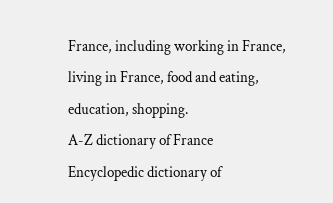France, including working in France, living in France, food and eating, education, shopping.
A-Z dictionary of France
Encyclopedic dictionary of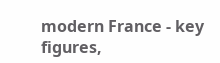modern France - key figures,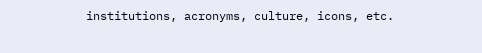institutions, acronyms, culture, icons, etc.